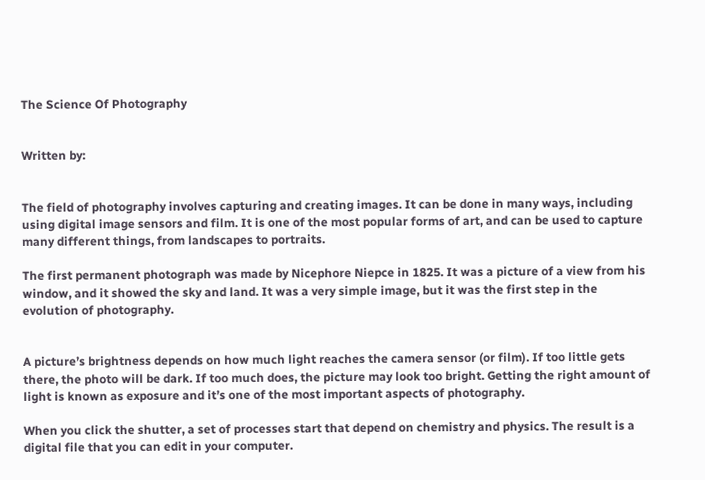The Science Of Photography


Written by:


The field of photography involves capturing and creating images. It can be done in many ways, including using digital image sensors and film. It is one of the most popular forms of art, and can be used to capture many different things, from landscapes to portraits.

The first permanent photograph was made by Nicephore Niepce in 1825. It was a picture of a view from his window, and it showed the sky and land. It was a very simple image, but it was the first step in the evolution of photography.


A picture’s brightness depends on how much light reaches the camera sensor (or film). If too little gets there, the photo will be dark. If too much does, the picture may look too bright. Getting the right amount of light is known as exposure and it’s one of the most important aspects of photography.

When you click the shutter, a set of processes start that depend on chemistry and physics. The result is a digital file that you can edit in your computer.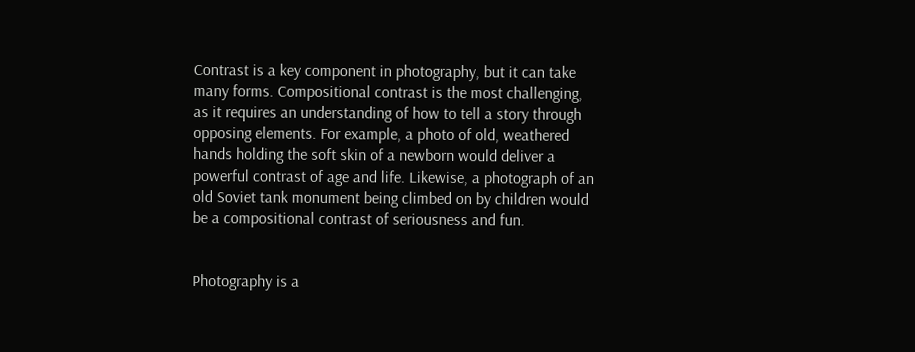Contrast is a key component in photography, but it can take many forms. Compositional contrast is the most challenging, as it requires an understanding of how to tell a story through opposing elements. For example, a photo of old, weathered hands holding the soft skin of a newborn would deliver a powerful contrast of age and life. Likewise, a photograph of an old Soviet tank monument being climbed on by children would be a compositional contrast of seriousness and fun.


Photography is a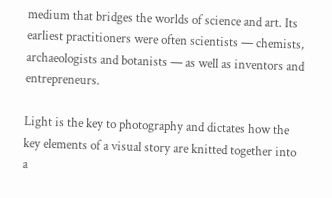medium that bridges the worlds of science and art. Its earliest practitioners were often scientists — chemists, archaeologists and botanists — as well as inventors and entrepreneurs.

Light is the key to photography and dictates how the key elements of a visual story are knitted together into a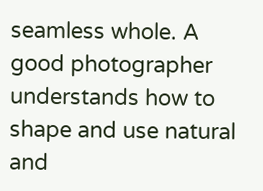seamless whole. A good photographer understands how to shape and use natural and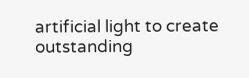artificial light to create outstanding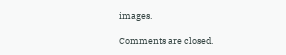images.

Comments are closed.